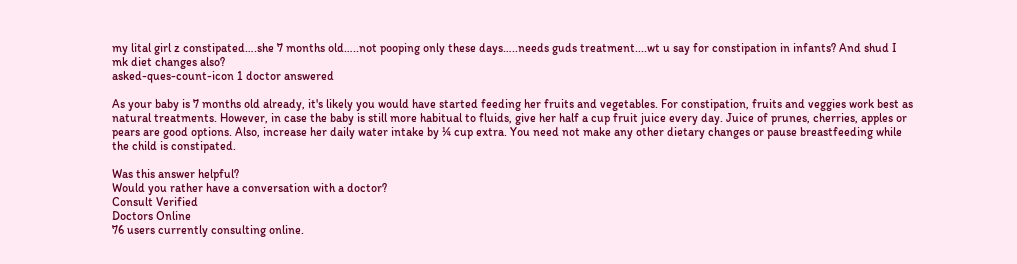my lital girl z constipated….she 7 months old…..not pooping only these days…..needs guds treatment....wt u say for constipation in infants? And shud I mk diet changes also?
asked-ques-count-icon 1 doctor answered

As your baby is 7 months old already, it's likely you would have started feeding her fruits and vegetables. For constipation, fruits and veggies work best as natural treatments. However, in case the baby is still more habitual to fluids, give her half a cup fruit juice every day. Juice of prunes, cherries, apples or pears are good options. Also, increase her daily water intake by ¼ cup extra. You need not make any other dietary changes or pause breastfeeding while the child is constipated.

Was this answer helpful?
Would you rather have a conversation with a doctor?
Consult Verified
Doctors Online
76 users currently consulting online.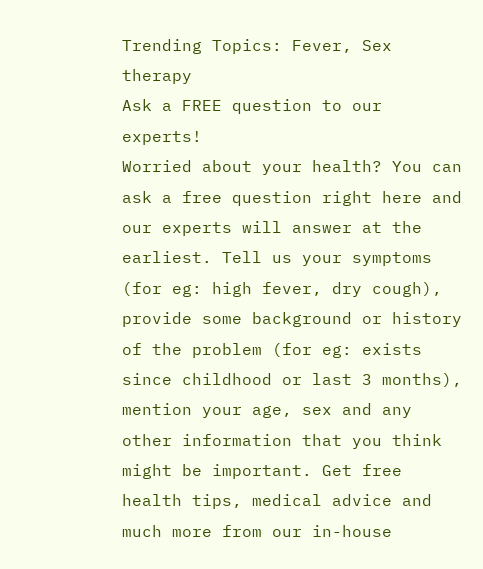Trending Topics: Fever, Sex therapy
Ask a FREE question to our experts!
Worried about your health? You can ask a free question right here and our experts will answer at the earliest. Tell us your symptoms (for eg: high fever, dry cough), provide some background or history of the problem (for eg: exists since childhood or last 3 months), mention your age, sex and any other information that you think might be important. Get free health tips, medical advice and much more from our in-house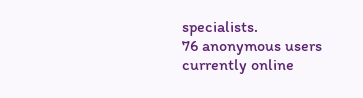specialists.
76 anonymous users currently online